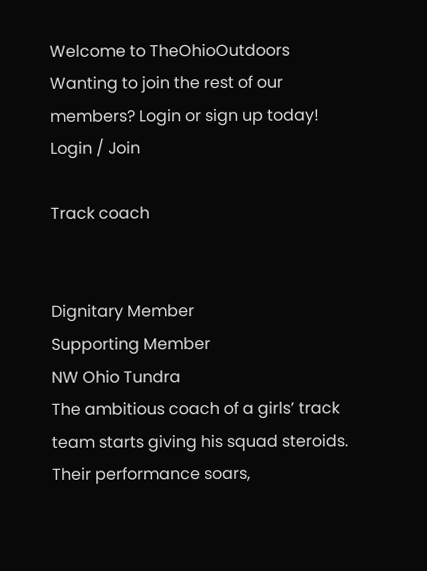Welcome to TheOhioOutdoors
Wanting to join the rest of our members? Login or sign up today!
Login / Join

Track coach


Dignitary Member
Supporting Member
NW Ohio Tundra
The ambitious coach of a girls’ track team starts giving his squad steroids. Their performance soars,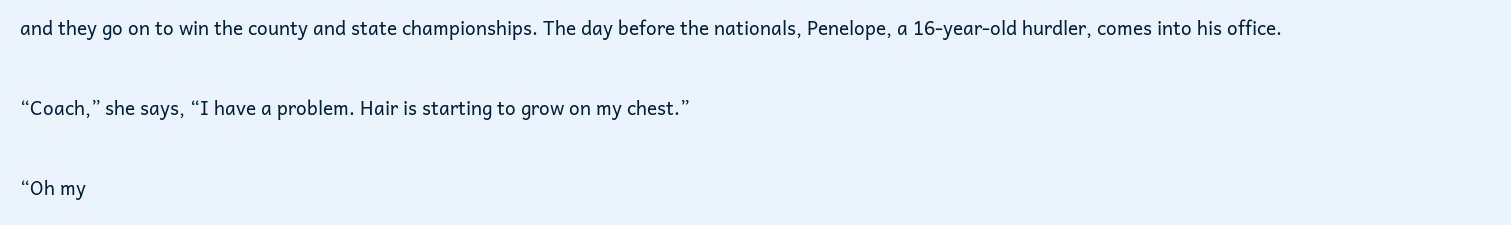and they go on to win the county and state championships. The day before the nationals, Penelope, a 16-year-old hurdler, comes into his office.

“Coach,” she says, “I have a problem. Hair is starting to grow on my chest.”

“Oh my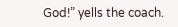God!” yells the coach.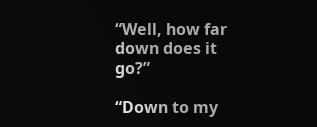“Well, how far down does it go?”

“Down to my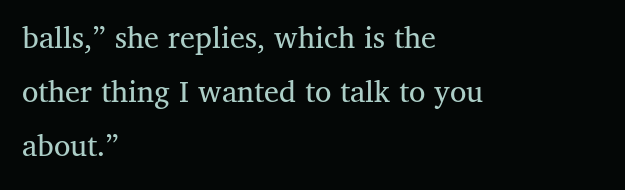balls,” she replies, which is the other thing I wanted to talk to you about.”